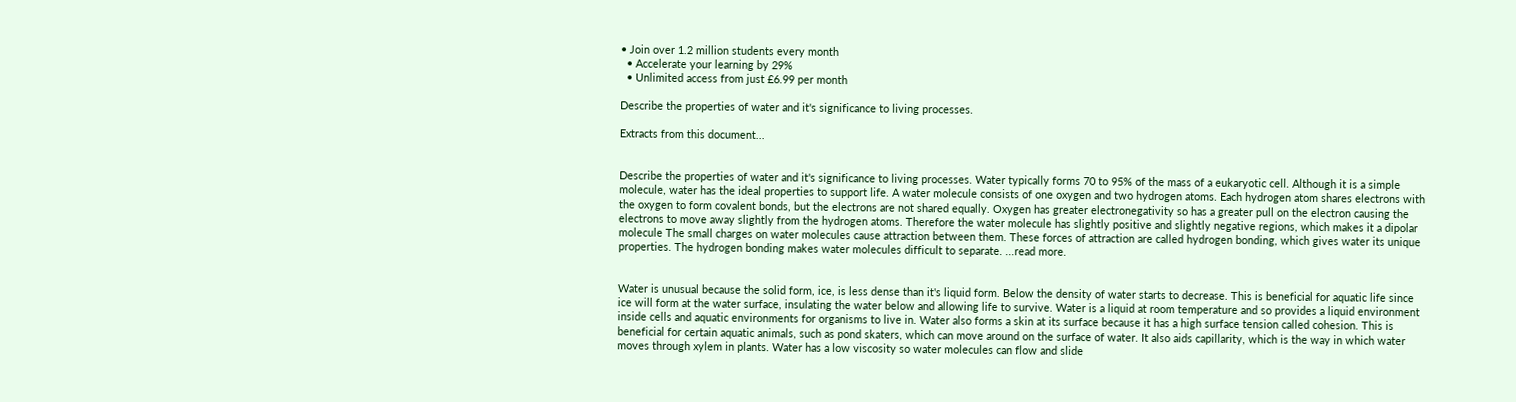• Join over 1.2 million students every month
  • Accelerate your learning by 29%
  • Unlimited access from just £6.99 per month

Describe the properties of water and it's significance to living processes.

Extracts from this document...


Describe the properties of water and it's significance to living processes. Water typically forms 70 to 95% of the mass of a eukaryotic cell. Although it is a simple molecule, water has the ideal properties to support life. A water molecule consists of one oxygen and two hydrogen atoms. Each hydrogen atom shares electrons with the oxygen to form covalent bonds, but the electrons are not shared equally. Oxygen has greater electronegativity so has a greater pull on the electron causing the electrons to move away slightly from the hydrogen atoms. Therefore the water molecule has slightly positive and slightly negative regions, which makes it a dipolar molecule The small charges on water molecules cause attraction between them. These forces of attraction are called hydrogen bonding, which gives water its unique properties. The hydrogen bonding makes water molecules difficult to separate. ...read more.


Water is unusual because the solid form, ice, is less dense than it's liquid form. Below the density of water starts to decrease. This is beneficial for aquatic life since ice will form at the water surface, insulating the water below and allowing life to survive. Water is a liquid at room temperature and so provides a liquid environment inside cells and aquatic environments for organisms to live in. Water also forms a skin at its surface because it has a high surface tension called cohesion. This is beneficial for certain aquatic animals, such as pond skaters, which can move around on the surface of water. It also aids capillarity, which is the way in which water moves through xylem in plants. Water has a low viscosity so water molecules can flow and slide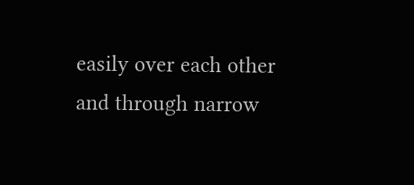easily over each other and through narrow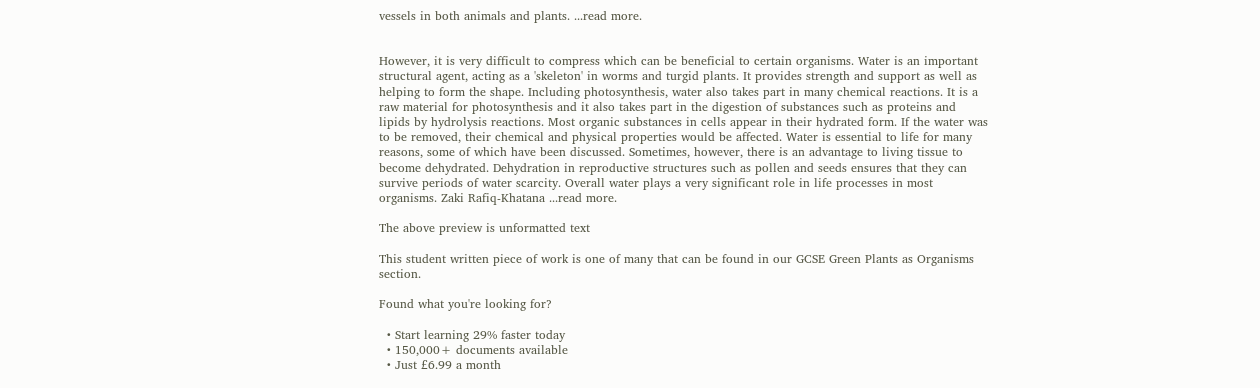vessels in both animals and plants. ...read more.


However, it is very difficult to compress which can be beneficial to certain organisms. Water is an important structural agent, acting as a 'skeleton' in worms and turgid plants. It provides strength and support as well as helping to form the shape. Including photosynthesis, water also takes part in many chemical reactions. It is a raw material for photosynthesis and it also takes part in the digestion of substances such as proteins and lipids by hydrolysis reactions. Most organic substances in cells appear in their hydrated form. If the water was to be removed, their chemical and physical properties would be affected. Water is essential to life for many reasons, some of which have been discussed. Sometimes, however, there is an advantage to living tissue to become dehydrated. Dehydration in reproductive structures such as pollen and seeds ensures that they can survive periods of water scarcity. Overall water plays a very significant role in life processes in most organisms. Zaki Rafiq-Khatana ...read more.

The above preview is unformatted text

This student written piece of work is one of many that can be found in our GCSE Green Plants as Organisms section.

Found what you're looking for?

  • Start learning 29% faster today
  • 150,000+ documents available
  • Just £6.99 a month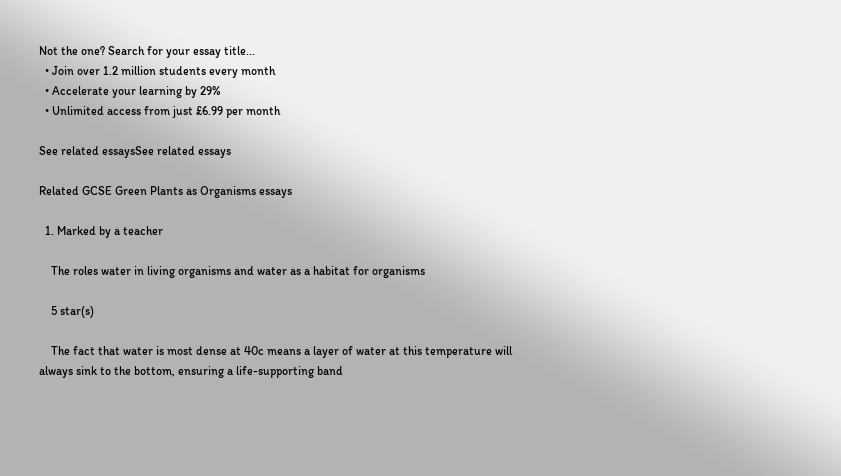Not the one? Search for your essay title...
  • Join over 1.2 million students every month
  • Accelerate your learning by 29%
  • Unlimited access from just £6.99 per month

See related essaysSee related essays

Related GCSE Green Plants as Organisms essays

  1. Marked by a teacher

    The roles water in living organisms and water as a habitat for organisms

    5 star(s)

    The fact that water is most dense at 40c means a layer of water at this temperature will always sink to the bottom, ensuring a life-supporting band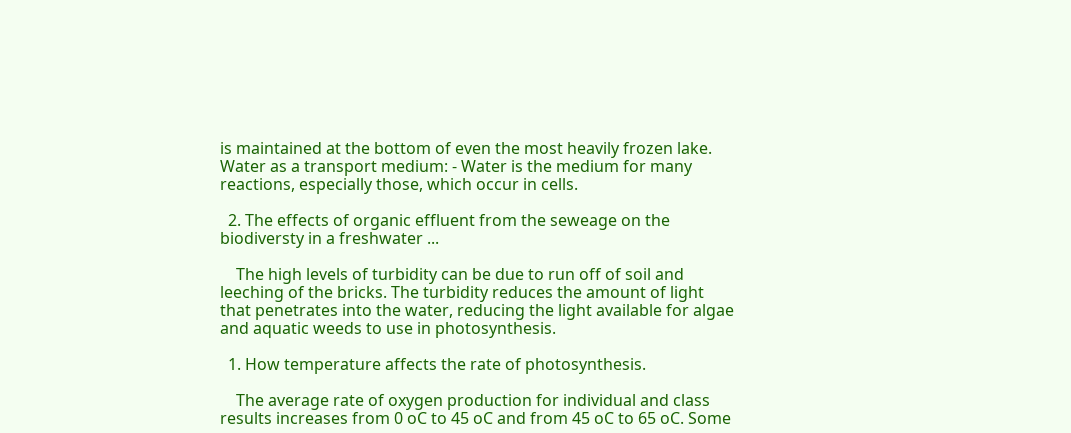is maintained at the bottom of even the most heavily frozen lake. Water as a transport medium: - Water is the medium for many reactions, especially those, which occur in cells.

  2. The effects of organic effluent from the seweage on the biodiversty in a freshwater ...

    The high levels of turbidity can be due to run off of soil and leeching of the bricks. The turbidity reduces the amount of light that penetrates into the water, reducing the light available for algae and aquatic weeds to use in photosynthesis.

  1. How temperature affects the rate of photosynthesis.

    The average rate of oxygen production for individual and class results increases from 0 oC to 45 oC and from 45 oC to 65 oC. Some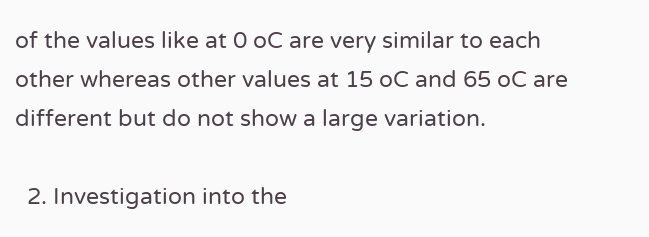of the values like at 0 oC are very similar to each other whereas other values at 15 oC and 65 oC are different but do not show a large variation.

  2. Investigation into the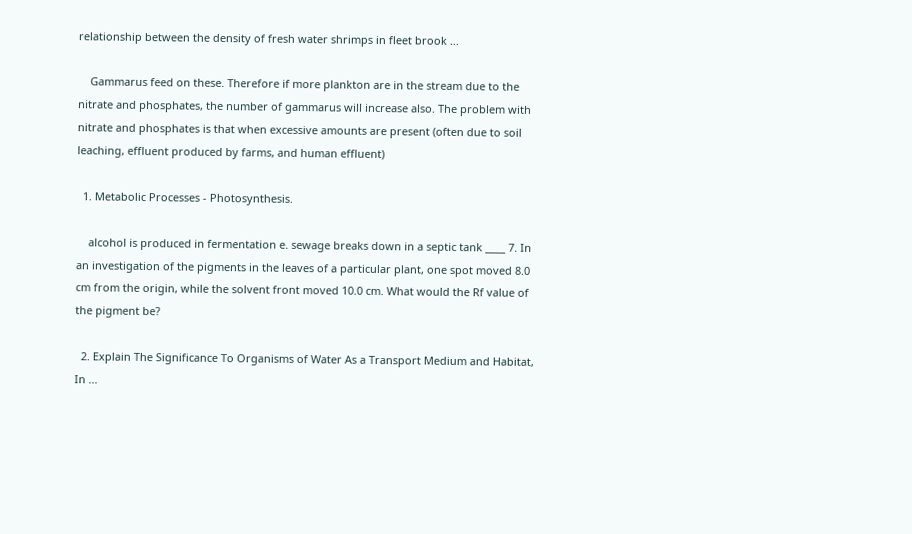relationship between the density of fresh water shrimps in fleet brook ...

    Gammarus feed on these. Therefore if more plankton are in the stream due to the nitrate and phosphates, the number of gammarus will increase also. The problem with nitrate and phosphates is that when excessive amounts are present (often due to soil leaching, effluent produced by farms, and human effluent)

  1. Metabolic Processes - Photosynthesis.

    alcohol is produced in fermentation e. sewage breaks down in a septic tank ____ 7. In an investigation of the pigments in the leaves of a particular plant, one spot moved 8.0 cm from the origin, while the solvent front moved 10.0 cm. What would the Rf value of the pigment be?

  2. Explain The Significance To Organisms of Water As a Transport Medium and Habitat, In ...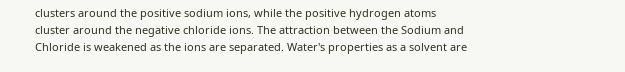clusters around the positive sodium ions, while the positive hydrogen atoms cluster around the negative chloride ions. The attraction between the Sodium and Chloride is weakened as the ions are separated. Water's properties as a solvent are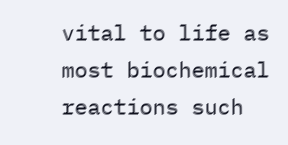vital to life as most biochemical reactions such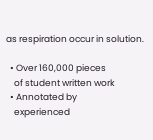as respiration occur in solution.

  • Over 160,000 pieces
    of student written work
  • Annotated by
    experienced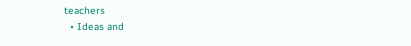teachers
  • Ideas and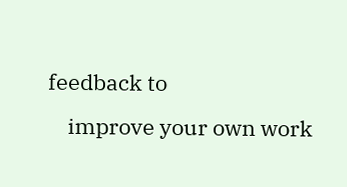feedback to
    improve your own work